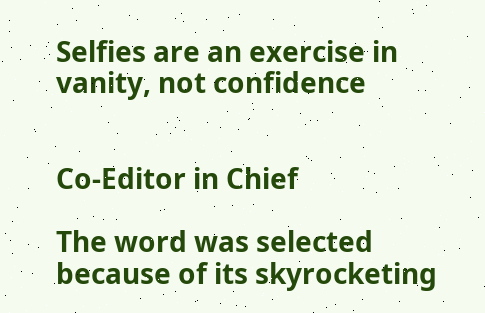Selfies are an exercise in vanity, not confidence


Co-Editor in Chief

The word was selected because of its skyrocketing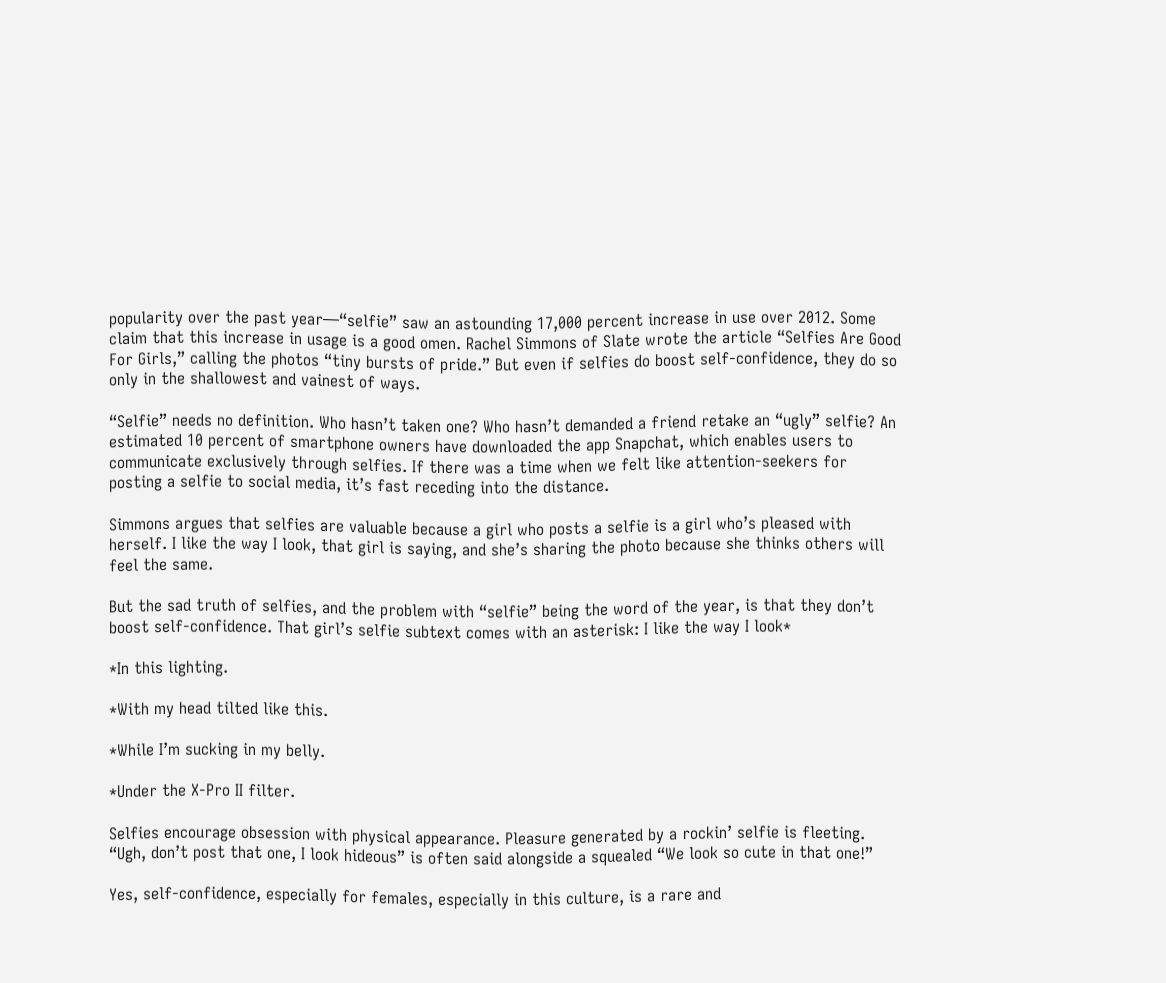popularity over the past year—“selfie” saw an astounding 17,000 percent increase in use over 2012. Some claim that this increase in usage is a good omen. Rachel Simmons of Slate wrote the article “Selfies Are Good For Girls,” calling the photos “tiny bursts of pride.” But even if selfies do boost self-confidence, they do so only in the shallowest and vainest of ways.

“Selfie” needs no definition. Who hasn’t taken one? Who hasn’t demanded a friend retake an “ugly” selfie? An estimated 10 percent of smartphone owners have downloaded the app Snapchat, which enables users to communicate exclusively through selfies. If there was a time when we felt like attention-seekers for posting a selfie to social media, it’s fast receding into the distance.

Simmons argues that selfies are valuable because a girl who posts a selfie is a girl who’s pleased with herself. I like the way I look, that girl is saying, and she’s sharing the photo because she thinks others will feel the same.

But the sad truth of selfies, and the problem with “selfie” being the word of the year, is that they don’t boost self-confidence. That girl’s selfie subtext comes with an asterisk: I like the way I look*

*In this lighting.

*With my head tilted like this.

*While I’m sucking in my belly.

*Under the X-Pro II filter.

Selfies encourage obsession with physical appearance. Pleasure generated by a rockin’ selfie is fleeting. “Ugh, don’t post that one, I look hideous” is often said alongside a squealed “We look so cute in that one!”

Yes, self-confidence, especially for females, especially in this culture, is a rare and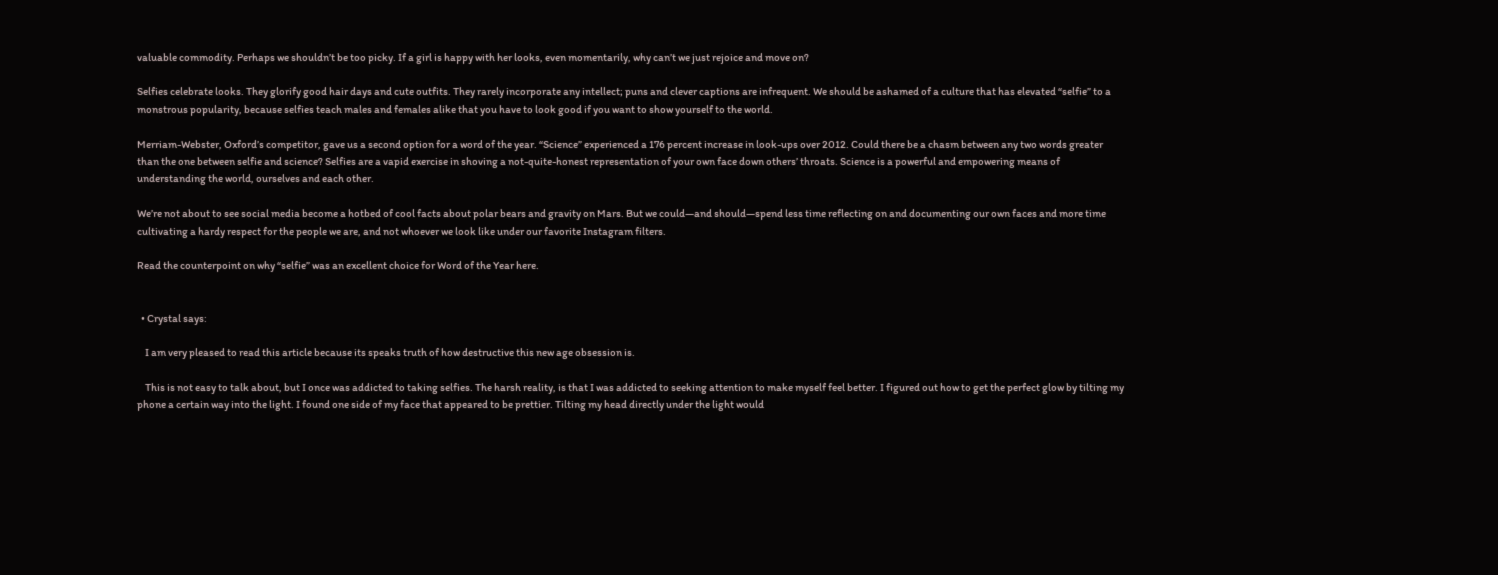valuable commodity. Perhaps we shouldn’t be too picky. If a girl is happy with her looks, even momentarily, why can’t we just rejoice and move on?

Selfies celebrate looks. They glorify good hair days and cute outfits. They rarely incorporate any intellect; puns and clever captions are infrequent. We should be ashamed of a culture that has elevated “selfie” to a monstrous popularity, because selfies teach males and females alike that you have to look good if you want to show yourself to the world.

Merriam-Webster, Oxford’s competitor, gave us a second option for a word of the year. “Science” experienced a 176 percent increase in look-ups over 2012. Could there be a chasm between any two words greater than the one between selfie and science? Selfies are a vapid exercise in shoving a not-quite-honest representation of your own face down others’ throats. Science is a powerful and empowering means of understanding the world, ourselves and each other.

We’re not about to see social media become a hotbed of cool facts about polar bears and gravity on Mars. But we could—and should—spend less time reflecting on and documenting our own faces and more time cultivating a hardy respect for the people we are, and not whoever we look like under our favorite Instagram filters.

Read the counterpoint on why “selfie” was an excellent choice for Word of the Year here.


  • Crystal says:

    I am very pleased to read this article because its speaks truth of how destructive this new age obsession is.

    This is not easy to talk about, but I once was addicted to taking selfies. The harsh reality, is that I was addicted to seeking attention to make myself feel better. I figured out how to get the perfect glow by tilting my phone a certain way into the light. I found one side of my face that appeared to be prettier. Tilting my head directly under the light would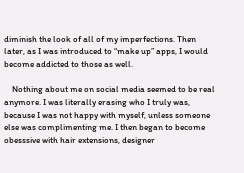diminish the look of all of my imperfections. Then later, as I was introduced to “make up” apps, I would become addicted to those as well.

    Nothing about me on social media seemed to be real anymore. I was literally erasing who I truly was, because I was not happy with myself, unless someone else was complimenting me. I then began to become obesssive with hair extensions, designer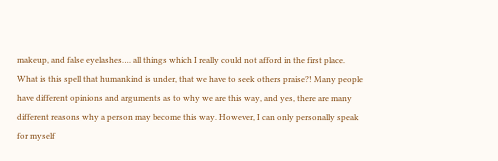makeup, and false eyelashes…. all things which I really could not afford in the first place. What is this spell that humankind is under, that we have to seek others praise?! Many people have different opinions and arguments as to why we are this way, and yes, there are many different reasons why a person may become this way. However, I can only personally speak for myself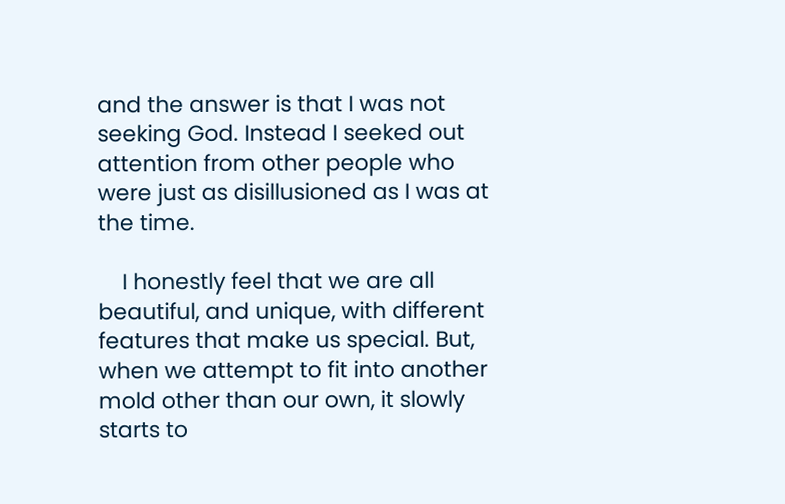and the answer is that I was not seeking God. Instead I seeked out attention from other people who were just as disillusioned as I was at the time.

    I honestly feel that we are all beautiful, and unique, with different features that make us special. But, when we attempt to fit into another mold other than our own, it slowly starts to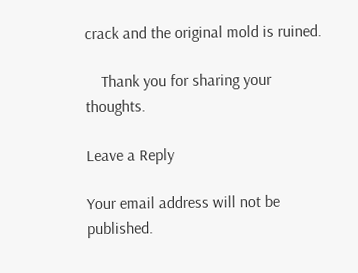crack and the original mold is ruined.

    Thank you for sharing your thoughts.

Leave a Reply

Your email address will not be published.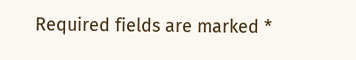Required fields are marked *